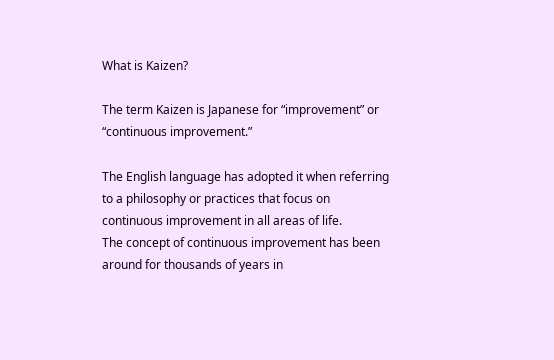What is Kaizen?

The term Kaizen is Japanese for “improvement” or “continuous improvement.”

The English language has adopted it when referring to a philosophy or practices that focus on continuous improvement in all areas of life.
The concept of continuous improvement has been around for thousands of years in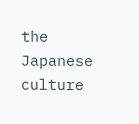the Japanese culture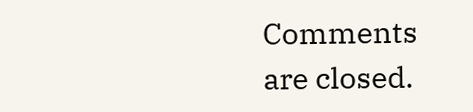Comments are closed.